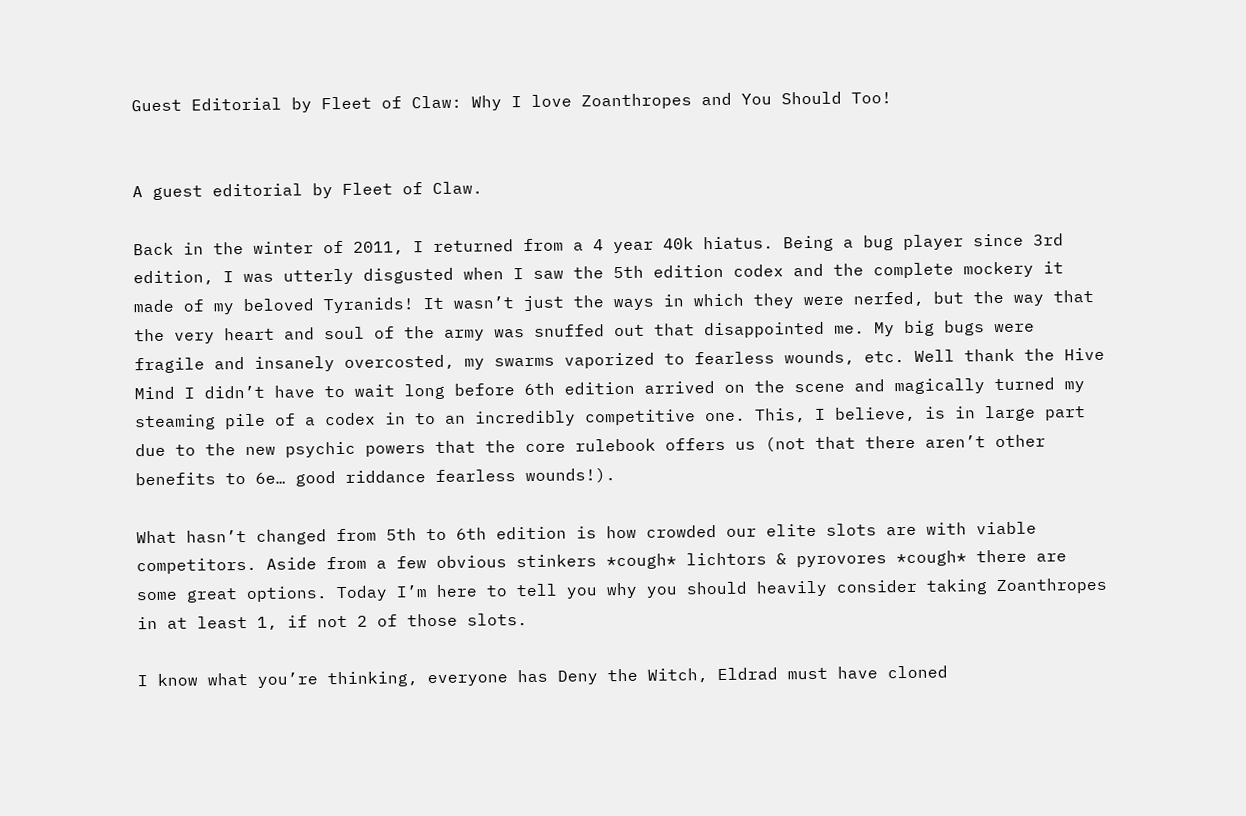Guest Editorial by Fleet of Claw: Why I love Zoanthropes and You Should Too!


A guest editorial by Fleet of Claw.

Back in the winter of 2011, I returned from a 4 year 40k hiatus. Being a bug player since 3rd edition, I was utterly disgusted when I saw the 5th edition codex and the complete mockery it made of my beloved Tyranids! It wasn’t just the ways in which they were nerfed, but the way that the very heart and soul of the army was snuffed out that disappointed me. My big bugs were fragile and insanely overcosted, my swarms vaporized to fearless wounds, etc. Well thank the Hive Mind I didn’t have to wait long before 6th edition arrived on the scene and magically turned my steaming pile of a codex in to an incredibly competitive one. This, I believe, is in large part due to the new psychic powers that the core rulebook offers us (not that there aren’t other benefits to 6e… good riddance fearless wounds!).

What hasn’t changed from 5th to 6th edition is how crowded our elite slots are with viable competitors. Aside from a few obvious stinkers *cough* lichtors & pyrovores *cough* there are some great options. Today I’m here to tell you why you should heavily consider taking Zoanthropes in at least 1, if not 2 of those slots.

I know what you’re thinking, everyone has Deny the Witch, Eldrad must have cloned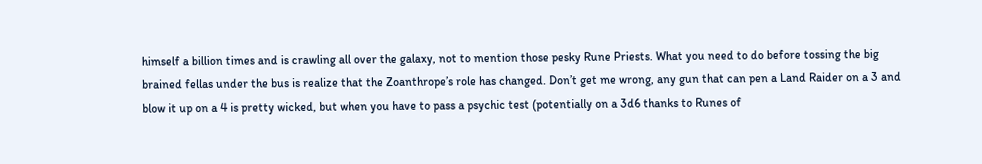himself a billion times and is crawling all over the galaxy, not to mention those pesky Rune Priests. What you need to do before tossing the big brained fellas under the bus is realize that the Zoanthrope’s role has changed. Don’t get me wrong, any gun that can pen a Land Raider on a 3 and blow it up on a 4 is pretty wicked, but when you have to pass a psychic test (potentially on a 3d6 thanks to Runes of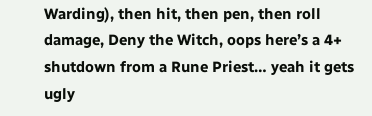Warding), then hit, then pen, then roll damage, Deny the Witch, oops here’s a 4+ shutdown from a Rune Priest… yeah it gets ugly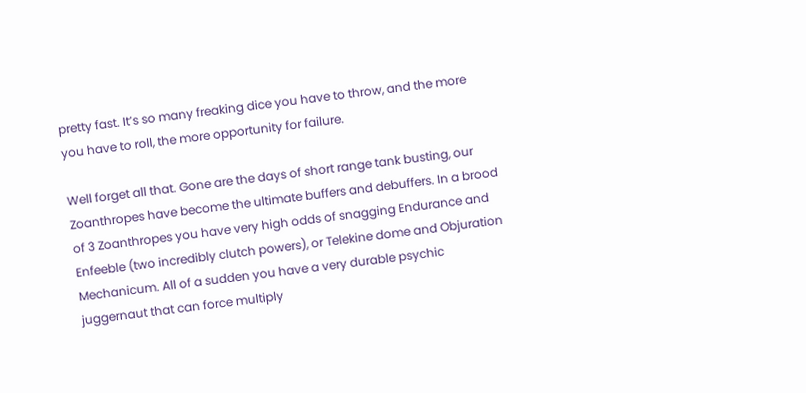pretty fast. It’s so many freaking dice you have to throw, and the more you have to roll, the more opportunity for failure.

Well forget all that. Gone are the days of short range tank busting, our Zoanthropes have become the ultimate buffers and debuffers. In a brood of 3 Zoanthropes you have very high odds of snagging Endurance and Enfeeble (two incredibly clutch powers), or Telekine dome and Objuration Mechanicum. All of a sudden you have a very durable psychic juggernaut that can force multiply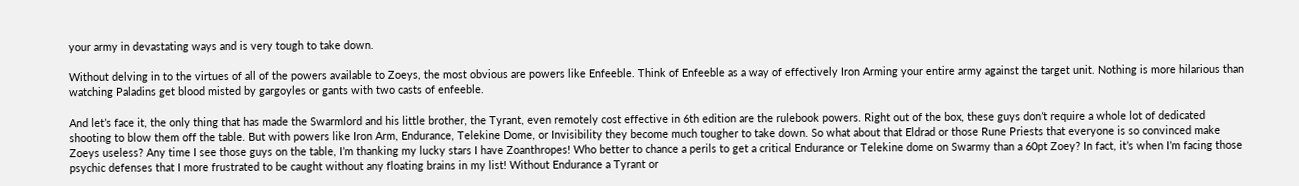your army in devastating ways and is very tough to take down.

Without delving in to the virtues of all of the powers available to Zoeys, the most obvious are powers like Enfeeble. Think of Enfeeble as a way of effectively Iron Arming your entire army against the target unit. Nothing is more hilarious than watching Paladins get blood misted by gargoyles or gants with two casts of enfeeble.

And let’s face it, the only thing that has made the Swarmlord and his little brother, the Tyrant, even remotely cost effective in 6th edition are the rulebook powers. Right out of the box, these guys don’t require a whole lot of dedicated shooting to blow them off the table. But with powers like Iron Arm, Endurance, Telekine Dome, or Invisibility they become much tougher to take down. So what about that Eldrad or those Rune Priests that everyone is so convinced make Zoeys useless? Any time I see those guys on the table, I’m thanking my lucky stars I have Zoanthropes! Who better to chance a perils to get a critical Endurance or Telekine dome on Swarmy than a 60pt Zoey? In fact, it’s when I’m facing those psychic defenses that I more frustrated to be caught without any floating brains in my list! Without Endurance a Tyrant or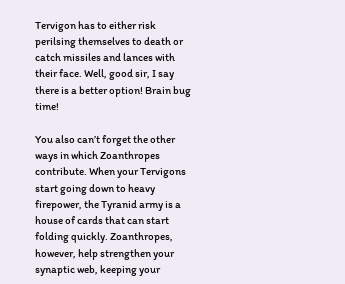Tervigon has to either risk perilsing themselves to death or catch missiles and lances with their face. Well, good sir, I say there is a better option! Brain bug time!

You also can’t forget the other ways in which Zoanthropes contribute. When your Tervigons start going down to heavy firepower, the Tyranid army is a house of cards that can start folding quickly. Zoanthropes, however, help strengthen your synaptic web, keeping your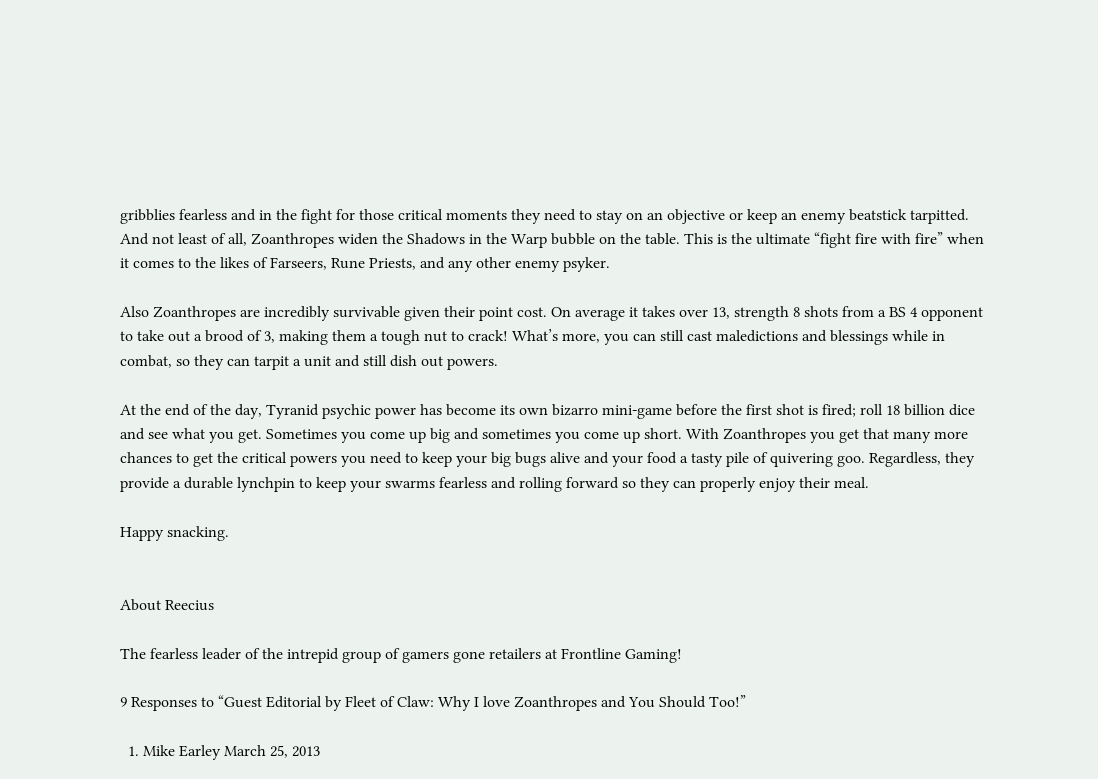gribblies fearless and in the fight for those critical moments they need to stay on an objective or keep an enemy beatstick tarpitted. And not least of all, Zoanthropes widen the Shadows in the Warp bubble on the table. This is the ultimate “fight fire with fire” when it comes to the likes of Farseers, Rune Priests, and any other enemy psyker.

Also Zoanthropes are incredibly survivable given their point cost. On average it takes over 13, strength 8 shots from a BS 4 opponent to take out a brood of 3, making them a tough nut to crack! What’s more, you can still cast maledictions and blessings while in combat, so they can tarpit a unit and still dish out powers.

At the end of the day, Tyranid psychic power has become its own bizarro mini-game before the first shot is fired; roll 18 billion dice and see what you get. Sometimes you come up big and sometimes you come up short. With Zoanthropes you get that many more chances to get the critical powers you need to keep your big bugs alive and your food a tasty pile of quivering goo. Regardless, they provide a durable lynchpin to keep your swarms fearless and rolling forward so they can properly enjoy their meal.

Happy snacking.


About Reecius

The fearless leader of the intrepid group of gamers gone retailers at Frontline Gaming!

9 Responses to “Guest Editorial by Fleet of Claw: Why I love Zoanthropes and You Should Too!”

  1. Mike Earley March 25, 2013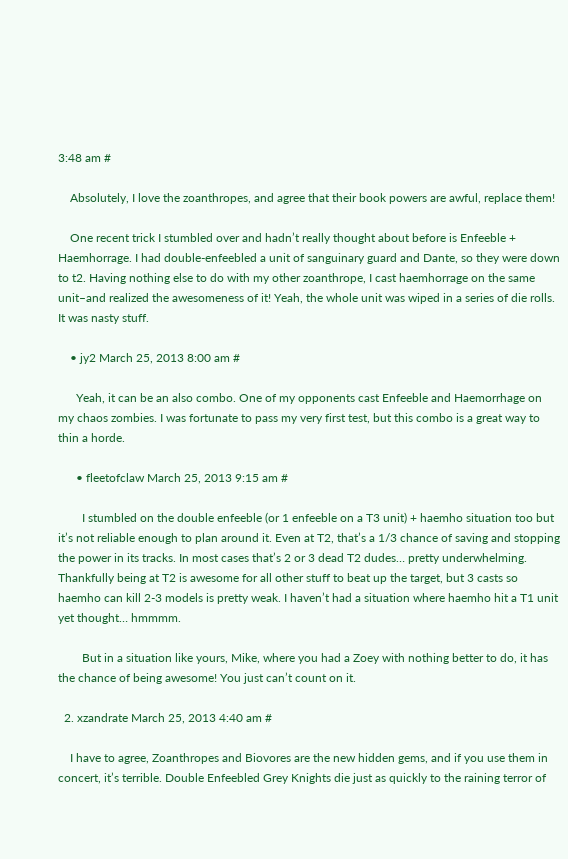3:48 am #

    Absolutely, I love the zoanthropes, and agree that their book powers are awful, replace them!

    One recent trick I stumbled over and hadn’t really thought about before is Enfeeble + Haemhorrage. I had double-enfeebled a unit of sanguinary guard and Dante, so they were down to t2. Having nothing else to do with my other zoanthrope, I cast haemhorrage on the same unit–and realized the awesomeness of it! Yeah, the whole unit was wiped in a series of die rolls. It was nasty stuff.

    • jy2 March 25, 2013 8:00 am #

      Yeah, it can be an also combo. One of my opponents cast Enfeeble and Haemorrhage on my chaos zombies. I was fortunate to pass my very first test, but this combo is a great way to thin a horde.

      • fleetofclaw March 25, 2013 9:15 am #

        I stumbled on the double enfeeble (or 1 enfeeble on a T3 unit) + haemho situation too but it’s not reliable enough to plan around it. Even at T2, that’s a 1/3 chance of saving and stopping the power in its tracks. In most cases that’s 2 or 3 dead T2 dudes… pretty underwhelming. Thankfully being at T2 is awesome for all other stuff to beat up the target, but 3 casts so haemho can kill 2-3 models is pretty weak. I haven’t had a situation where haemho hit a T1 unit yet thought… hmmmm.

        But in a situation like yours, Mike, where you had a Zoey with nothing better to do, it has the chance of being awesome! You just can’t count on it.

  2. xzandrate March 25, 2013 4:40 am #

    I have to agree, Zoanthropes and Biovores are the new hidden gems, and if you use them in concert, it’s terrible. Double Enfeebled Grey Knights die just as quickly to the raining terror of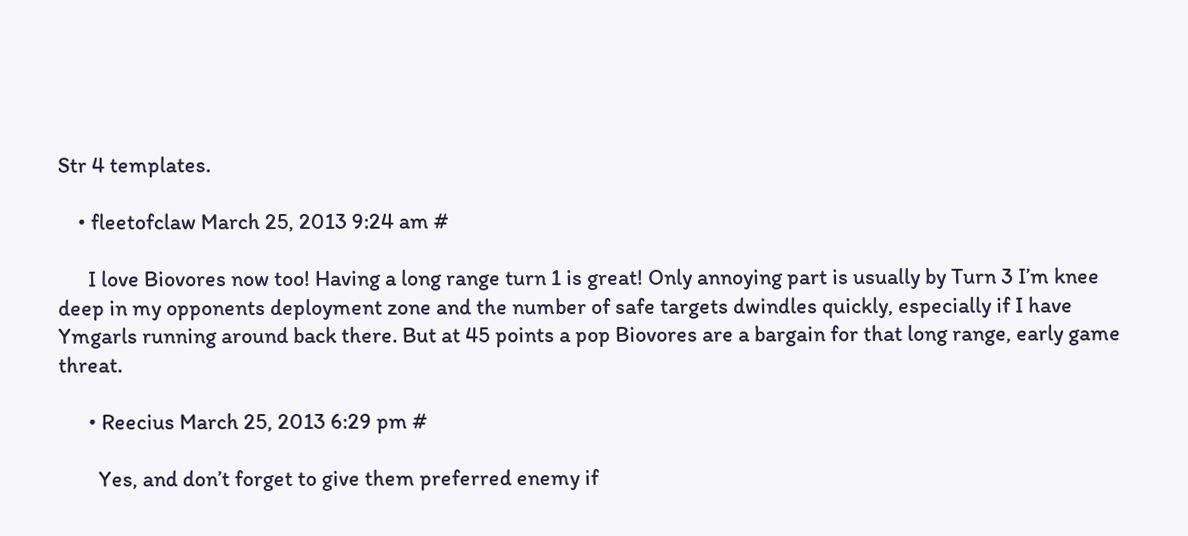Str 4 templates.

    • fleetofclaw March 25, 2013 9:24 am #

      I love Biovores now too! Having a long range turn 1 is great! Only annoying part is usually by Turn 3 I’m knee deep in my opponents deployment zone and the number of safe targets dwindles quickly, especially if I have Ymgarls running around back there. But at 45 points a pop Biovores are a bargain for that long range, early game threat.

      • Reecius March 25, 2013 6:29 pm #

        Yes, and don’t forget to give them preferred enemy if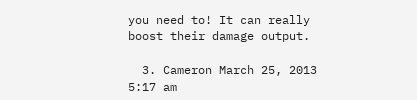you need to! It can really boost their damage output.

  3. Cameron March 25, 2013 5:17 am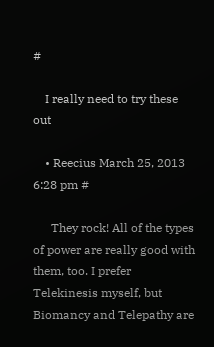#

    I really need to try these out

    • Reecius March 25, 2013 6:28 pm #

      They rock! All of the types of power are really good with them, too. I prefer Telekinesis myself, but Biomancy and Telepathy are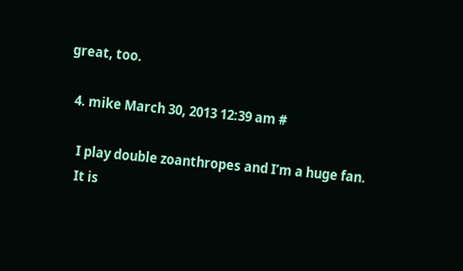great, too.

  4. mike March 30, 2013 12:39 am #

    I play double zoanthropes and I’m a huge fan.
    It is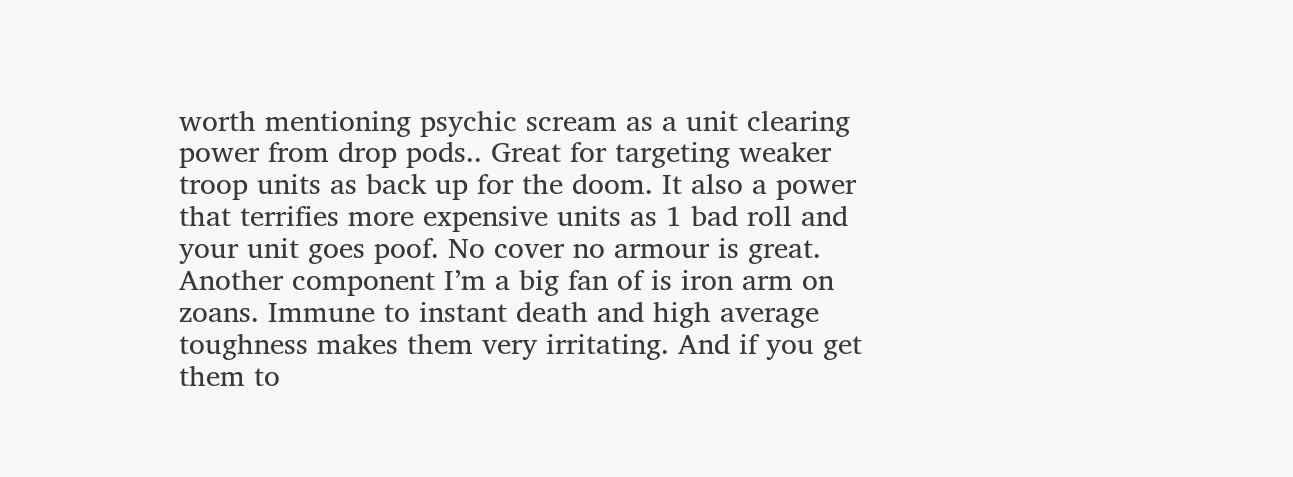worth mentioning psychic scream as a unit clearing power from drop pods.. Great for targeting weaker troop units as back up for the doom. It also a power that terrifies more expensive units as 1 bad roll and your unit goes poof. No cover no armour is great. Another component I’m a big fan of is iron arm on zoans. Immune to instant death and high average toughness makes them very irritating. And if you get them to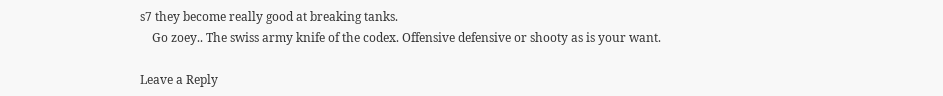s7 they become really good at breaking tanks.
    Go zoey.. The swiss army knife of the codex. Offensive defensive or shooty as is your want.

Leave a Reply